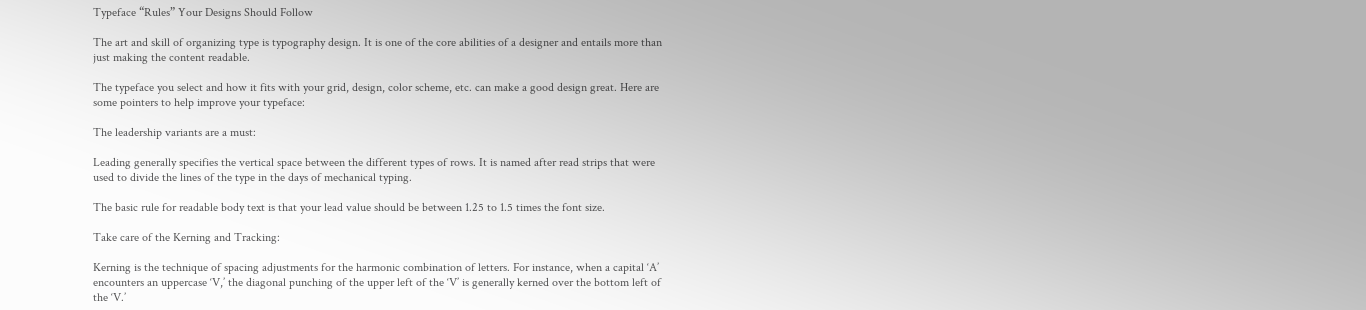Typeface “Rules” Your Designs Should Follow

The art and skill of organizing type is typography design. It is one of the core abilities of a designer and entails more than just making the content readable.

The typeface you select and how it fits with your grid, design, color scheme, etc. can make a good design great. Here are some pointers to help improve your typeface:

The leadership variants are a must:

Leading generally specifies the vertical space between the different types of rows. It is named after read strips that were used to divide the lines of the type in the days of mechanical typing.

The basic rule for readable body text is that your lead value should be between 1.25 to 1.5 times the font size.

Take care of the Kerning and Tracking:

Kerning is the technique of spacing adjustments for the harmonic combination of letters. For instance, when a capital ‘A’ encounters an uppercase ‘V,’ the diagonal punching of the upper left of the ‘V’ is generally kerned over the bottom left of the ‘V.’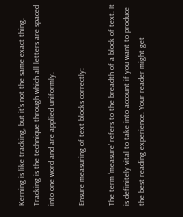Kerning is like tracking, but it’s not the same exact thing. Tracking is the technique through which all letters are spaced into one word and are applied uniformly.

Ensure measuring of text blocks correctly:

The term ‘measure’ refers to the breadth of a block of text. It is definitely vital to take into account if you want to produce the best reading experience. Your reader might get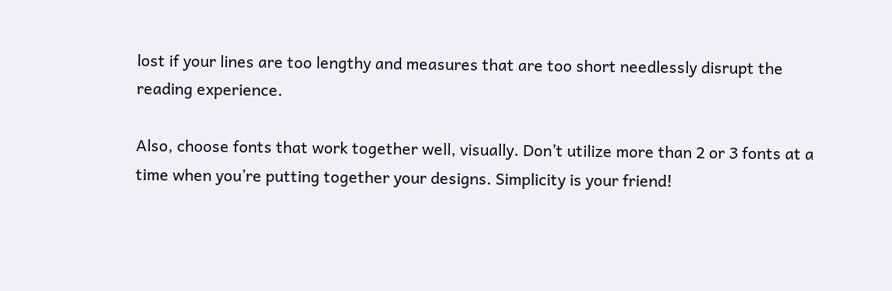lost if your lines are too lengthy and measures that are too short needlessly disrupt the reading experience.

Also, choose fonts that work together well, visually. Don’t utilize more than 2 or 3 fonts at a time when you’re putting together your designs. Simplicity is your friend!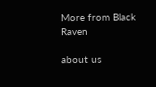More from Black Raven

about us